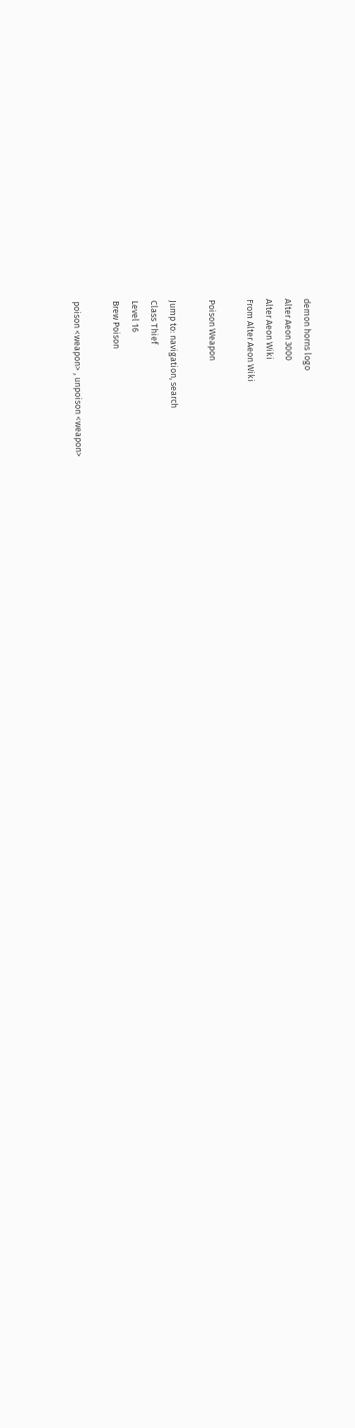demon horns logo
Alter Aeon 3000
Alter Aeon Wiki
From Alter Aeon Wiki

Poison Weapon

Jump to: navigation, search
Class Thief
Level 16
Brew Poison

poison <weapon> , unpoison <weapon>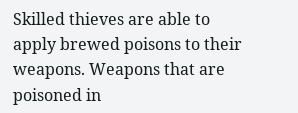Skilled thieves are able to apply brewed poisons to their weapons. Weapons that are poisoned in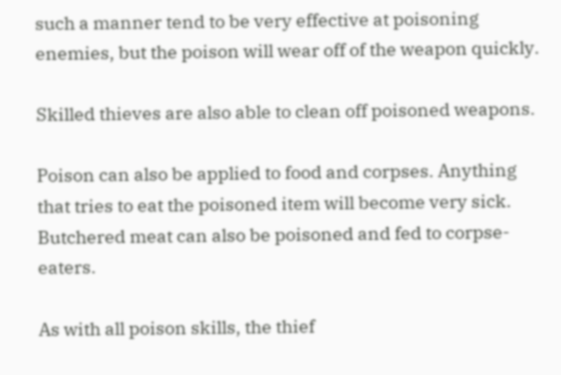such a manner tend to be very effective at poisoning enemies, but the poison will wear off of the weapon quickly.

Skilled thieves are also able to clean off poisoned weapons.

Poison can also be applied to food and corpses. Anything that tries to eat the poisoned item will become very sick. Butchered meat can also be poisoned and fed to corpse-eaters.

As with all poison skills, the thief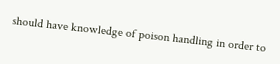should have knowledge of poison handling in order to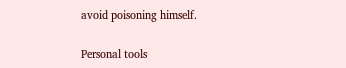avoid poisoning himself.

Personal tools